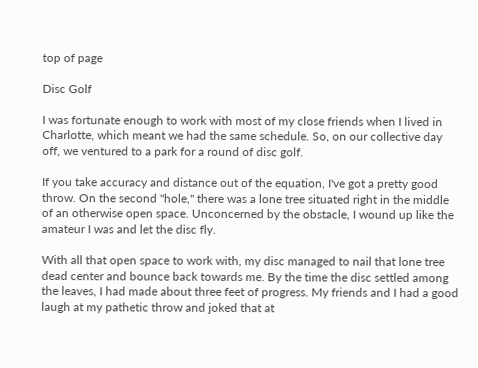top of page

Disc Golf

I was fortunate enough to work with most of my close friends when I lived in Charlotte, which meant we had the same schedule. So, on our collective day off, we ventured to a park for a round of disc golf.

If you take accuracy and distance out of the equation, I've got a pretty good throw. On the second "hole," there was a lone tree situated right in the middle of an otherwise open space. Unconcerned by the obstacle, I wound up like the amateur I was and let the disc fly.

With all that open space to work with, my disc managed to nail that lone tree dead center and bounce back towards me. By the time the disc settled among the leaves, I had made about three feet of progress. My friends and I had a good laugh at my pathetic throw and joked that at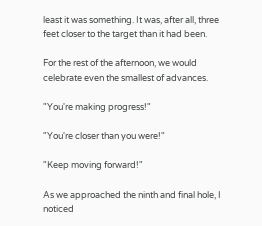least it was something. It was, after all, three feet closer to the target than it had been.

For the rest of the afternoon, we would celebrate even the smallest of advances.

"You're making progress!"

"You're closer than you were!"

"Keep moving forward!"

As we approached the ninth and final hole, I noticed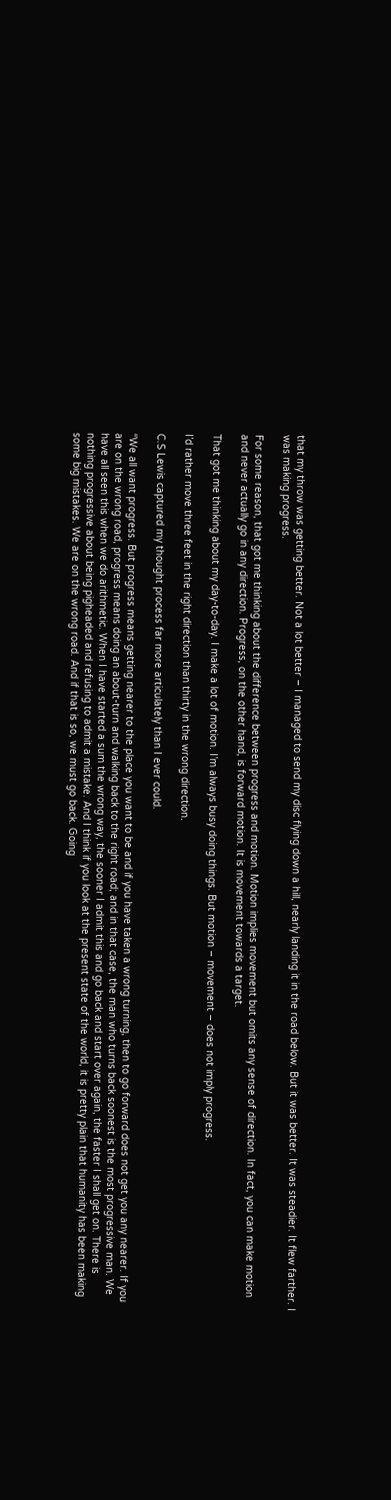that my throw was getting better. Not a lot better – I managed to send my disc flying down a hill, nearly landing it in the road below. But it was better. It was steadier. It flew farther. I was making progress.

For some reason, that got me thinking about the difference between progress and motion. Motion implies movement but omits any sense of direction. In fact, you can make motion and never actually go in any direction. Progress, on the other hand, is forward motion. It is movement towards a target.

That got me thinking about my day-to-day. I make a lot of motion. I’m always busy doing things. But motion – movement – does not imply progress.

I’d rather move three feet in the right direction than thirty in the wrong direction.

C.S Lewis captured my thought process far more articulately than I ever could.

“We all want progress. But progress means getting nearer to the place you want to be and if you have taken a wrong turning, then to go forward does not get you any nearer. If you are on the wrong road, progress means doing an about-turn and walking back to the right road; and in that case, the man who turns back soonest is the most progressive man. We have all seen this when we do arithmetic. When I have started a sum the wrong way, the sooner I admit this and go back and start over again, the faster I shall get on. There is nothing progressive about being pigheaded and refusing to admit a mistake. And I think if you look at the present state of the world, it is pretty plain that humanity has been making some big mistakes. We are on the wrong road. And if that is so, we must go back. Going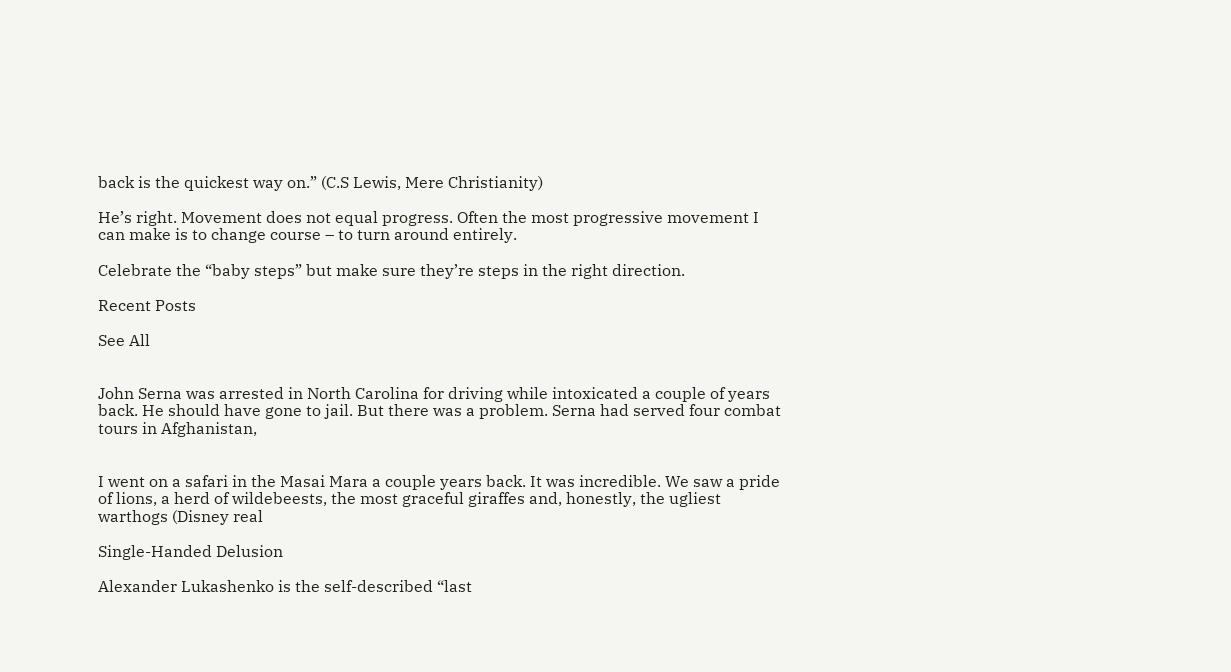back is the quickest way on.” (C.S Lewis, Mere Christianity)

He’s right. Movement does not equal progress. Often the most progressive movement I can make is to change course – to turn around entirely.

Celebrate the “baby steps” but make sure they’re steps in the right direction.

Recent Posts

See All


John Serna was arrested in North Carolina for driving while intoxicated a couple of years back. He should have gone to jail. But there was a problem. Serna had served four combat tours in Afghanistan,


I went on a safari in the Masai Mara a couple years back. It was incredible. We saw a pride of lions, a herd of wildebeests, the most graceful giraffes and, honestly, the ugliest warthogs (Disney real

Single-Handed Delusion

Alexander Lukashenko is the self-described “last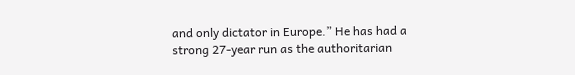and only dictator in Europe.” He has had a strong 27-year run as the authoritarian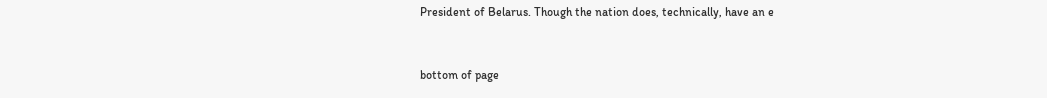President of Belarus. Though the nation does, technically, have an e


bottom of page